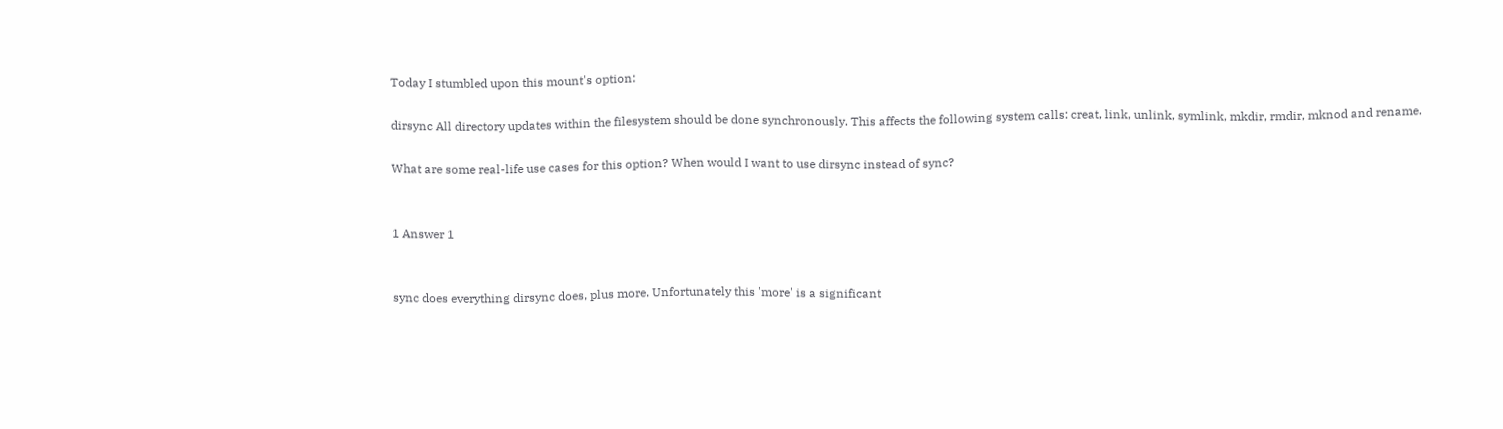Today I stumbled upon this mount's option:

dirsync All directory updates within the filesystem should be done synchronously. This affects the following system calls: creat, link, unlink, symlink, mkdir, rmdir, mknod and rename.

What are some real-life use cases for this option? When would I want to use dirsync instead of sync?


1 Answer 1


sync does everything dirsync does, plus more. Unfortunately this 'more' is a significant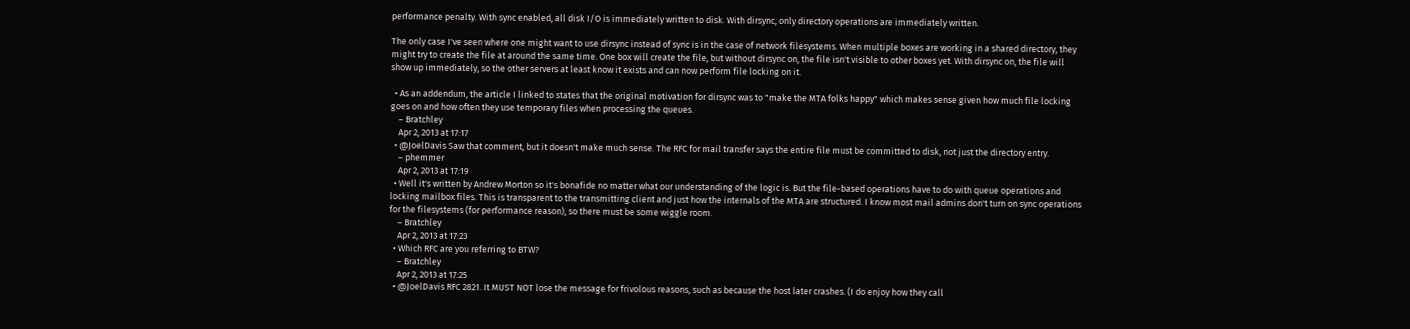performance penalty. With sync enabled, all disk I/O is immediately written to disk. With dirsync, only directory operations are immediately written.

The only case I've seen where one might want to use dirsync instead of sync is in the case of network filesystems. When multiple boxes are working in a shared directory, they might try to create the file at around the same time. One box will create the file, but without dirsync on, the file isn't visible to other boxes yet. With dirsync on, the file will show up immediately, so the other servers at least know it exists and can now perform file locking on it.

  • As an addendum, the article I linked to states that the original motivation for dirsync was to "make the MTA folks happy" which makes sense given how much file locking goes on and how often they use temporary files when processing the queues.
    – Bratchley
    Apr 2, 2013 at 17:17
  • @JoelDavis Saw that comment, but it doesn't make much sense. The RFC for mail transfer says the entire file must be committed to disk, not just the directory entry.
    – phemmer
    Apr 2, 2013 at 17:19
  • Well it's written by Andrew Morton so it's bonafide no matter what our understanding of the logic is. But the file-based operations have to do with queue operations and locking mailbox files. This is transparent to the transmitting client and just how the internals of the MTA are structured. I know most mail admins don't turn on sync operations for the filesystems (for performance reason), so there must be some wiggle room.
    – Bratchley
    Apr 2, 2013 at 17:23
  • Which RFC are you referring to BTW?
    – Bratchley
    Apr 2, 2013 at 17:25
  • @JoelDavis RFC 2821. It MUST NOT lose the message for frivolous reasons, such as because the host later crashes. (I do enjoy how they call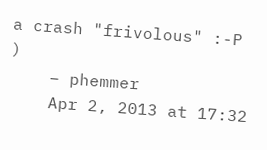a crash "frivolous" :-P )
    – phemmer
    Apr 2, 2013 at 17:32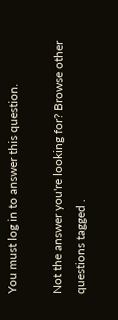You must log in to answer this question.

Not the answer you're looking for? Browse other questions tagged .